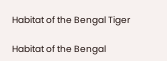Habitat of the Bengal Tiger

Habitat of the Bengal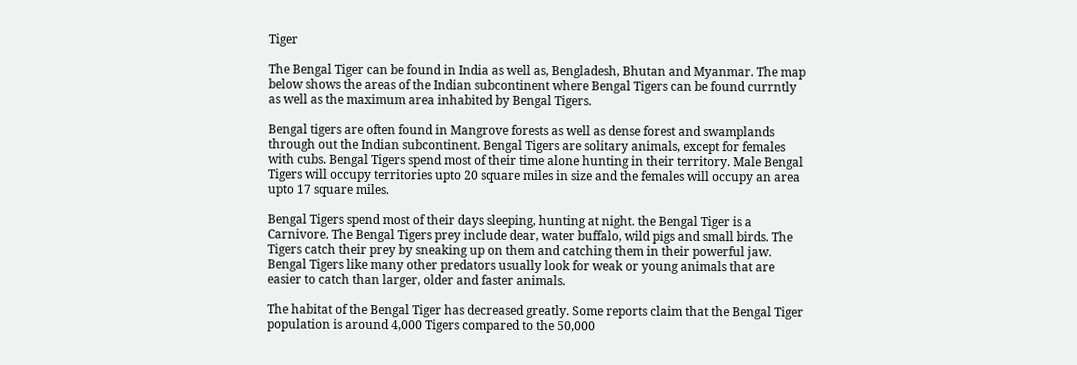Tiger

The Bengal Tiger can be found in India as well as, Bengladesh, Bhutan and Myanmar. The map below shows the areas of the Indian subcontinent where Bengal Tigers can be found currntly as well as the maximum area inhabited by Bengal Tigers.

Bengal tigers are often found in Mangrove forests as well as dense forest and swamplands through out the Indian subcontinent. Bengal Tigers are solitary animals, except for females with cubs. Bengal Tigers spend most of their time alone hunting in their territory. Male Bengal Tigers will occupy territories upto 20 square miles in size and the females will occupy an area upto 17 square miles.

Bengal Tigers spend most of their days sleeping, hunting at night. the Bengal Tiger is a Carnivore. The Bengal Tigers prey include dear, water buffalo, wild pigs and small birds. The Tigers catch their prey by sneaking up on them and catching them in their powerful jaw. Bengal Tigers like many other predators usually look for weak or young animals that are easier to catch than larger, older and faster animals.

The habitat of the Bengal Tiger has decreased greatly. Some reports claim that the Bengal Tiger population is around 4,000 Tigers compared to the 50,000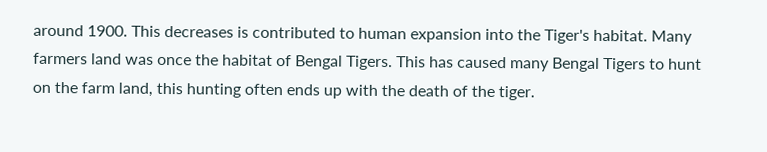around 1900. This decreases is contributed to human expansion into the Tiger's habitat. Many farmers land was once the habitat of Bengal Tigers. This has caused many Bengal Tigers to hunt on the farm land, this hunting often ends up with the death of the tiger.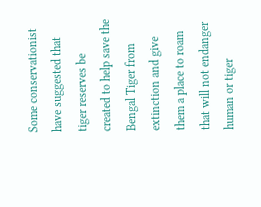Some conservationist have suggested that tiger reserves be created to help save the Bengal Tiger from extinction and give them a place to roam that will not endanger human or tiger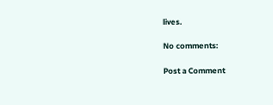lives.

No comments:

Post a Comment